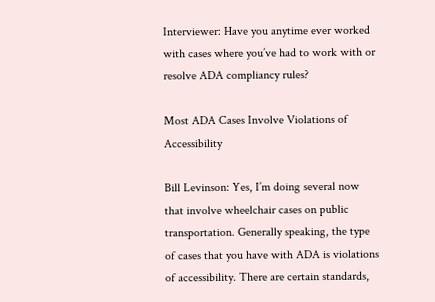Interviewer: Have you anytime ever worked with cases where you’ve had to work with or resolve ADA compliancy rules?

Most ADA Cases Involve Violations of Accessibility

Bill Levinson: Yes, I’m doing several now that involve wheelchair cases on public transportation. Generally speaking, the type of cases that you have with ADA is violations of accessibility. There are certain standards,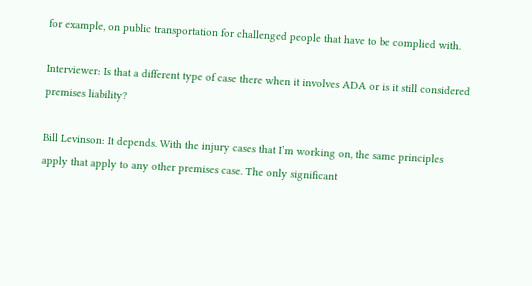for example, on public transportation for challenged people that have to be complied with.

Interviewer: Is that a different type of case there when it involves ADA or is it still considered premises liability?

Bill Levinson: It depends. With the injury cases that I’m working on, the same principles apply that apply to any other premises case. The only significant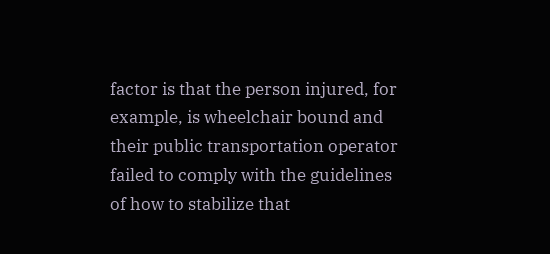factor is that the person injured, for example, is wheelchair bound and their public transportation operator failed to comply with the guidelines of how to stabilize that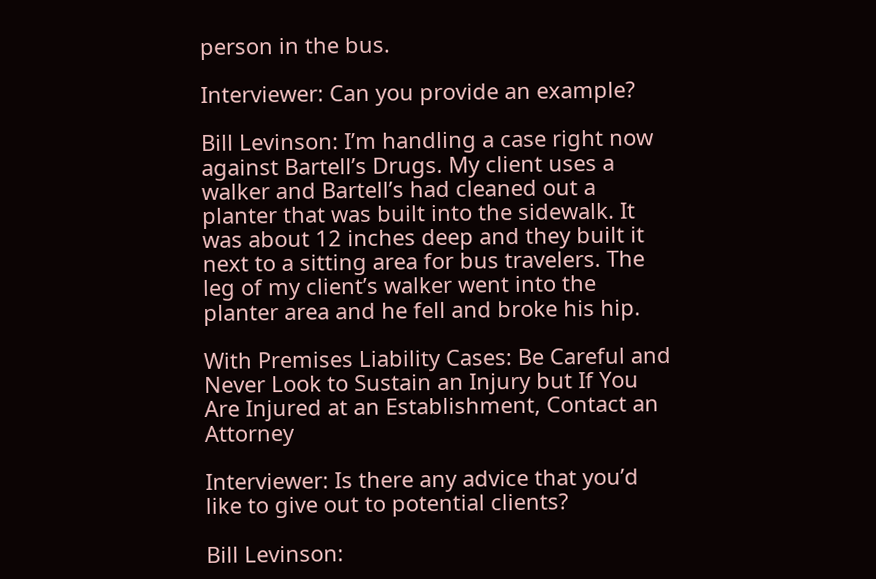person in the bus.

Interviewer: Can you provide an example?

Bill Levinson: I’m handling a case right now against Bartell’s Drugs. My client uses a walker and Bartell’s had cleaned out a planter that was built into the sidewalk. It was about 12 inches deep and they built it next to a sitting area for bus travelers. The leg of my client’s walker went into the planter area and he fell and broke his hip.

With Premises Liability Cases: Be Careful and Never Look to Sustain an Injury but If You Are Injured at an Establishment, Contact an Attorney

Interviewer: Is there any advice that you’d like to give out to potential clients?

Bill Levinson: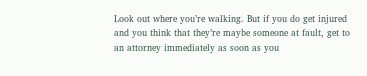Look out where you’re walking. But if you do get injured and you think that they’re maybe someone at fault, get to an attorney immediately as soon as you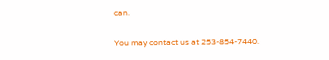can.

You may contact us at 253-854-7440.